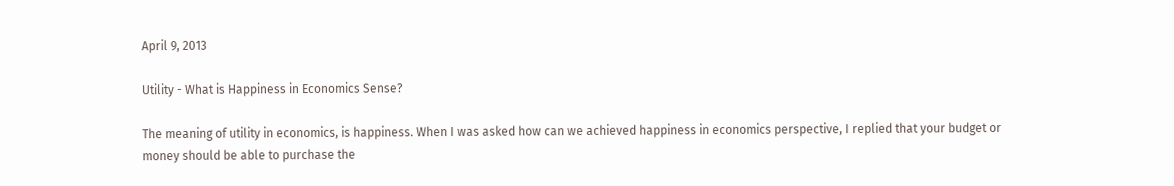April 9, 2013

Utility - What is Happiness in Economics Sense?

The meaning of utility in economics, is happiness. When I was asked how can we achieved happiness in economics perspective, I replied that your budget or money should be able to purchase the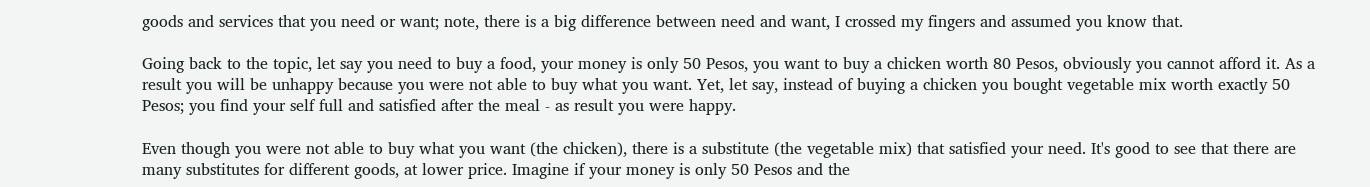goods and services that you need or want; note, there is a big difference between need and want, I crossed my fingers and assumed you know that.

Going back to the topic, let say you need to buy a food, your money is only 50 Pesos, you want to buy a chicken worth 80 Pesos, obviously you cannot afford it. As a result you will be unhappy because you were not able to buy what you want. Yet, let say, instead of buying a chicken you bought vegetable mix worth exactly 50 Pesos; you find your self full and satisfied after the meal - as result you were happy.

Even though you were not able to buy what you want (the chicken), there is a substitute (the vegetable mix) that satisfied your need. It's good to see that there are many substitutes for different goods, at lower price. Imagine if your money is only 50 Pesos and the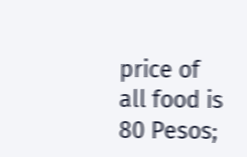price of all food is 80 Pesos;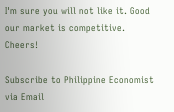I'm sure you will not like it. Good our market is competitive. Cheers!

Subscribe to Philippine Economist via Email